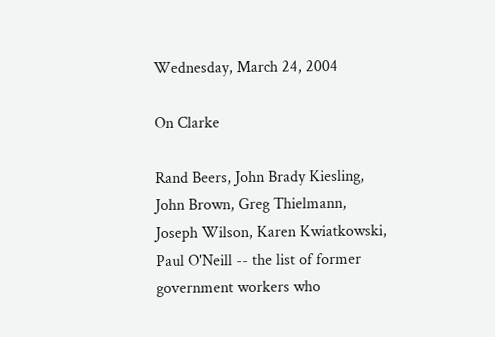Wednesday, March 24, 2004

On Clarke

Rand Beers, John Brady Kiesling, John Brown, Greg Thielmann, Joseph Wilson, Karen Kwiatkowski, Paul O'Neill -- the list of former government workers who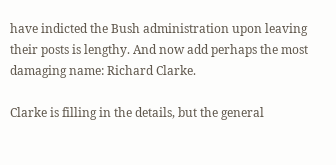have indicted the Bush administration upon leaving their posts is lengthy. And now add perhaps the most damaging name: Richard Clarke.

Clarke is filling in the details, but the general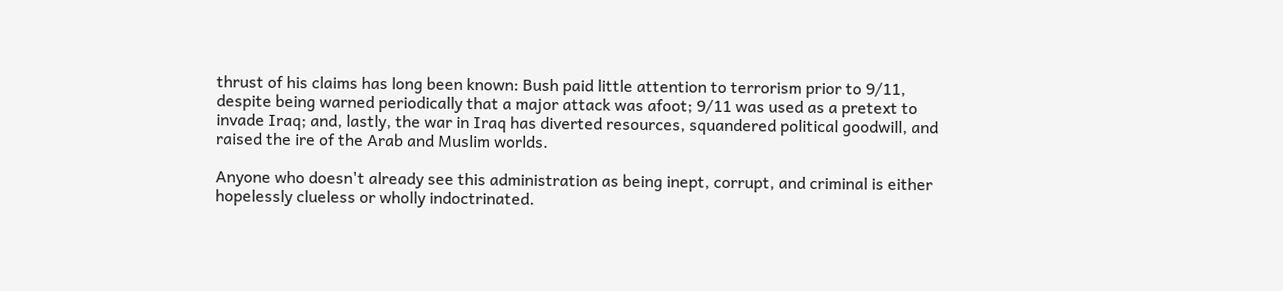thrust of his claims has long been known: Bush paid little attention to terrorism prior to 9/11, despite being warned periodically that a major attack was afoot; 9/11 was used as a pretext to invade Iraq; and, lastly, the war in Iraq has diverted resources, squandered political goodwill, and raised the ire of the Arab and Muslim worlds.

Anyone who doesn't already see this administration as being inept, corrupt, and criminal is either hopelessly clueless or wholly indoctrinated.